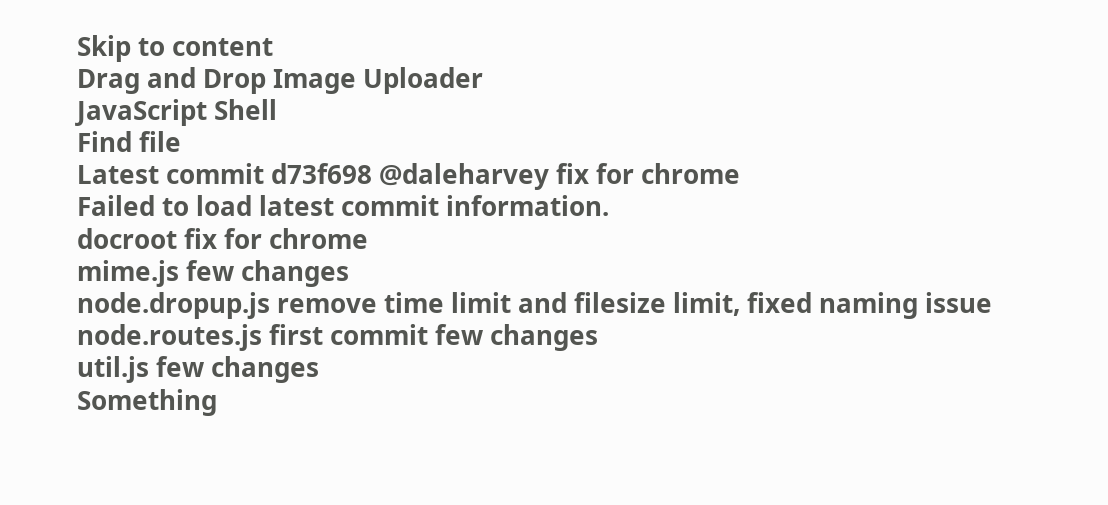Skip to content
Drag and Drop Image Uploader
JavaScript Shell
Find file
Latest commit d73f698 @daleharvey fix for chrome
Failed to load latest commit information.
docroot fix for chrome
mime.js few changes
node.dropup.js remove time limit and filesize limit, fixed naming issue
node.routes.js first commit few changes
util.js few changes
Something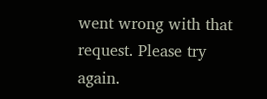went wrong with that request. Please try again.